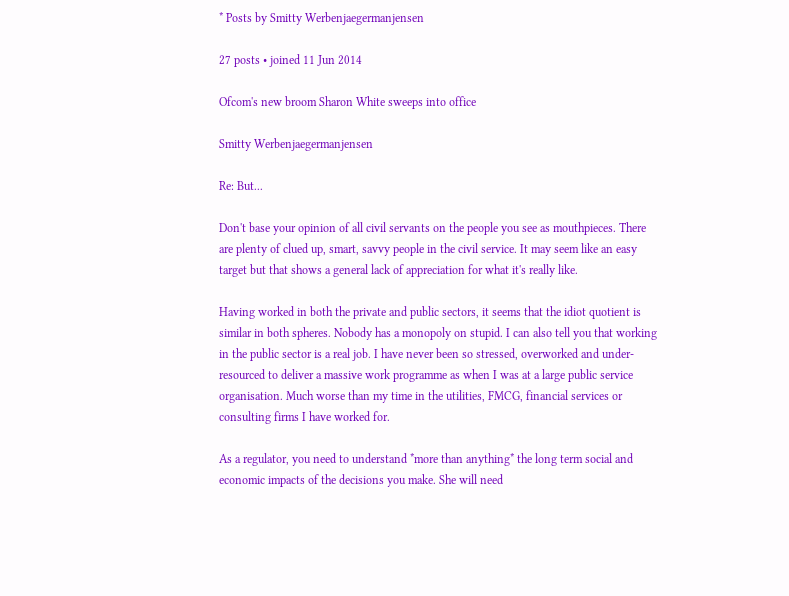* Posts by Smitty Werbenjaegermanjensen

27 posts • joined 11 Jun 2014

Ofcom's new broom Sharon White sweeps into office

Smitty Werbenjaegermanjensen

Re: But...

Don't base your opinion of all civil servants on the people you see as mouthpieces. There are plenty of clued up, smart, savvy people in the civil service. It may seem like an easy target but that shows a general lack of appreciation for what it's really like.

Having worked in both the private and public sectors, it seems that the idiot quotient is similar in both spheres. Nobody has a monopoly on stupid. I can also tell you that working in the public sector is a real job. I have never been so stressed, overworked and under-resourced to deliver a massive work programme as when I was at a large public service organisation. Much worse than my time in the utilities, FMCG, financial services or consulting firms I have worked for.

As a regulator, you need to understand *more than anything* the long term social and economic impacts of the decisions you make. She will need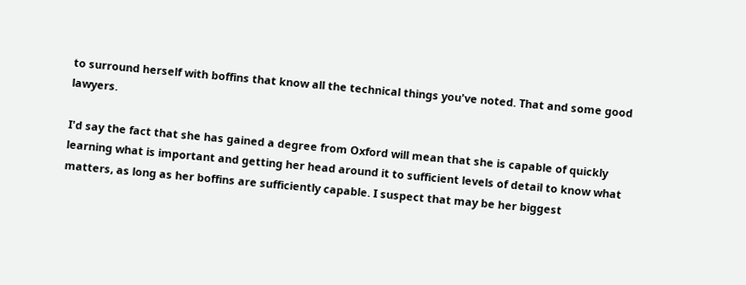to surround herself with boffins that know all the technical things you've noted. That and some good lawyers.

I'd say the fact that she has gained a degree from Oxford will mean that she is capable of quickly learning what is important and getting her head around it to sufficient levels of detail to know what matters, as long as her boffins are sufficiently capable. I suspect that may be her biggest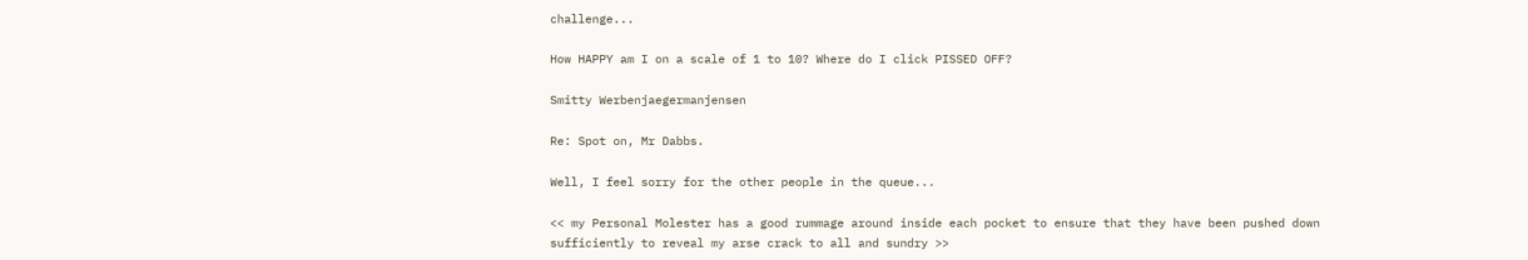challenge...

How HAPPY am I on a scale of 1 to 10? Where do I click PISSED OFF?

Smitty Werbenjaegermanjensen

Re: Spot on, Mr Dabbs.

Well, I feel sorry for the other people in the queue...

<< my Personal Molester has a good rummage around inside each pocket to ensure that they have been pushed down sufficiently to reveal my arse crack to all and sundry >>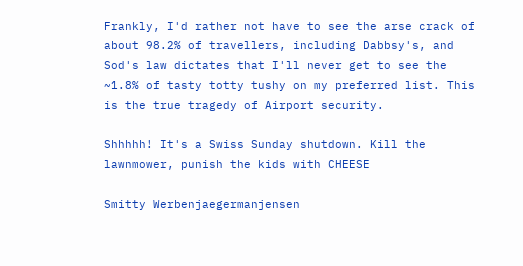Frankly, I'd rather not have to see the arse crack of about 98.2% of travellers, including Dabbsy's, and Sod's law dictates that I'll never get to see the ~1.8% of tasty totty tushy on my preferred list. This is the true tragedy of Airport security.

Shhhhh! It's a Swiss Sunday shutdown. Kill the lawnmower, punish the kids with CHEESE

Smitty Werbenjaegermanjensen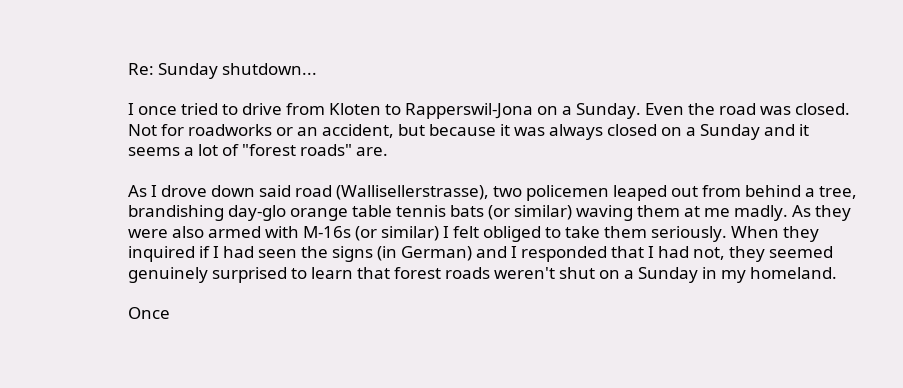Re: Sunday shutdown...

I once tried to drive from Kloten to Rapperswil-Jona on a Sunday. Even the road was closed. Not for roadworks or an accident, but because it was always closed on a Sunday and it seems a lot of "forest roads" are.

As I drove down said road (Wallisellerstrasse), two policemen leaped out from behind a tree, brandishing day-glo orange table tennis bats (or similar) waving them at me madly. As they were also armed with M-16s (or similar) I felt obliged to take them seriously. When they inquired if I had seen the signs (in German) and I responded that I had not, they seemed genuinely surprised to learn that forest roads weren't shut on a Sunday in my homeland.

Once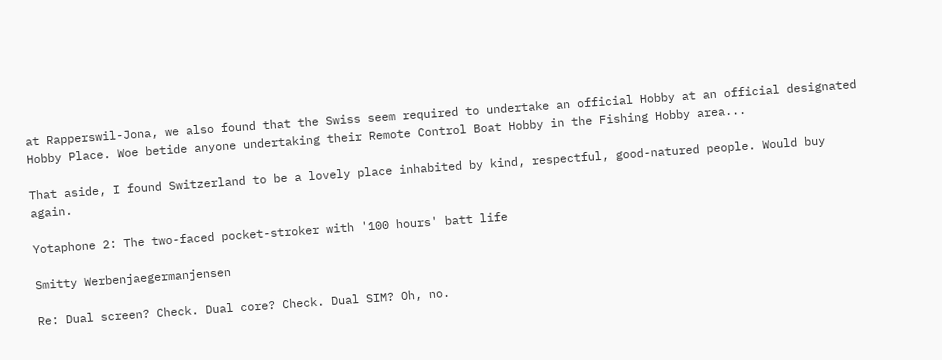at Rapperswil-Jona, we also found that the Swiss seem required to undertake an official Hobby at an official designated Hobby Place. Woe betide anyone undertaking their Remote Control Boat Hobby in the Fishing Hobby area...

That aside, I found Switzerland to be a lovely place inhabited by kind, respectful, good-natured people. Would buy again.

Yotaphone 2: The two-faced pocket-stroker with '100 hours' batt life

Smitty Werbenjaegermanjensen

Re: Dual screen? Check. Dual core? Check. Dual SIM? Oh, no.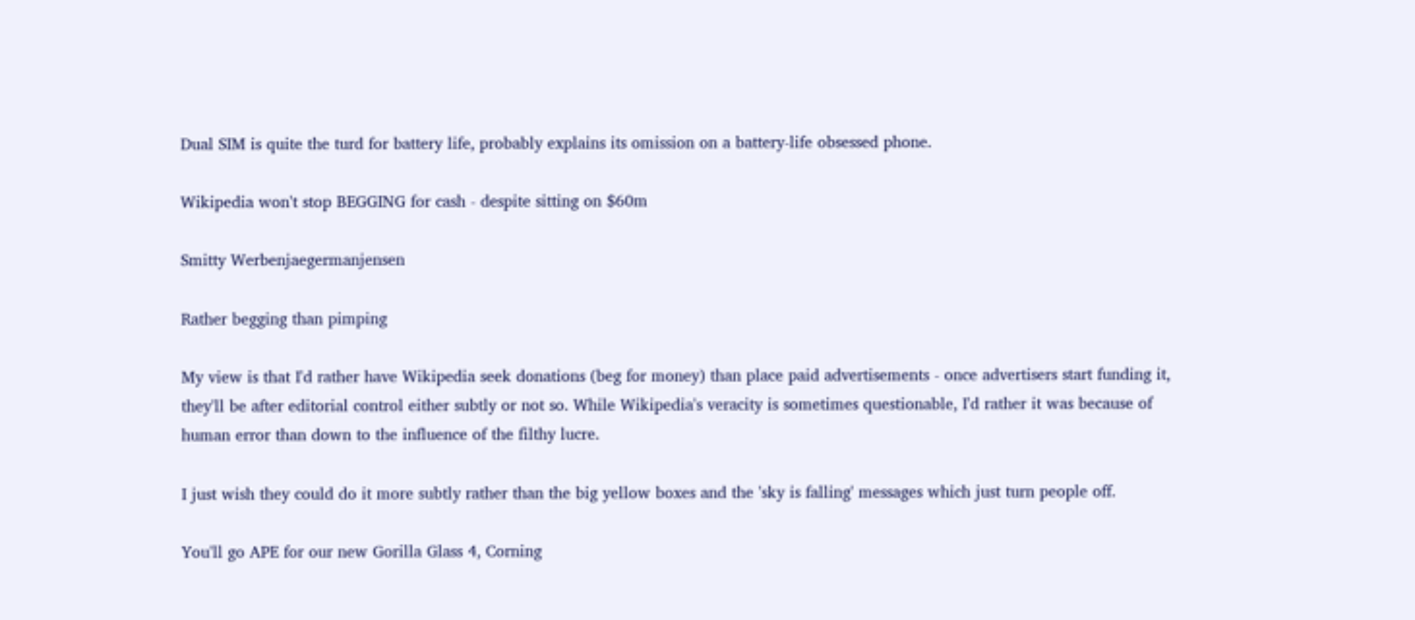Dual SIM is quite the turd for battery life, probably explains its omission on a battery-life obsessed phone.

Wikipedia won't stop BEGGING for cash - despite sitting on $60m

Smitty Werbenjaegermanjensen

Rather begging than pimping

My view is that I'd rather have Wikipedia seek donations (beg for money) than place paid advertisements - once advertisers start funding it, they'll be after editorial control either subtly or not so. While Wikipedia's veracity is sometimes questionable, I'd rather it was because of human error than down to the influence of the filthy lucre.

I just wish they could do it more subtly rather than the big yellow boxes and the 'sky is falling' messages which just turn people off.

You'll go APE for our new Gorilla Glass 4, Corning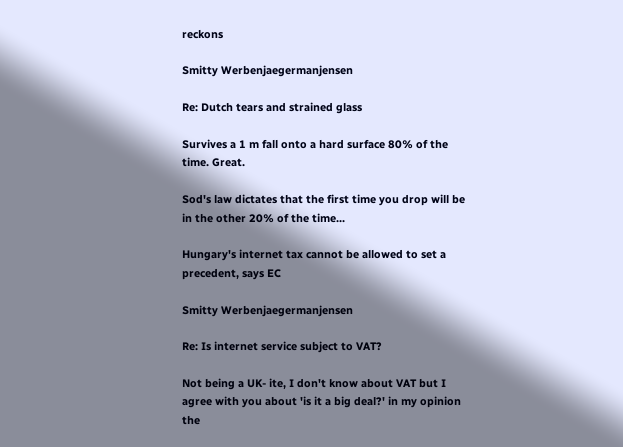reckons

Smitty Werbenjaegermanjensen

Re: Dutch tears and strained glass

Survives a 1 m fall onto a hard surface 80% of the time. Great.

Sod's law dictates that the first time you drop will be in the other 20% of the time...

Hungary's internet tax cannot be allowed to set a precedent, says EC

Smitty Werbenjaegermanjensen

Re: Is internet service subject to VAT?

Not being a UK- ite, I don't know about VAT but I agree with you about 'is it a big deal?' in my opinion the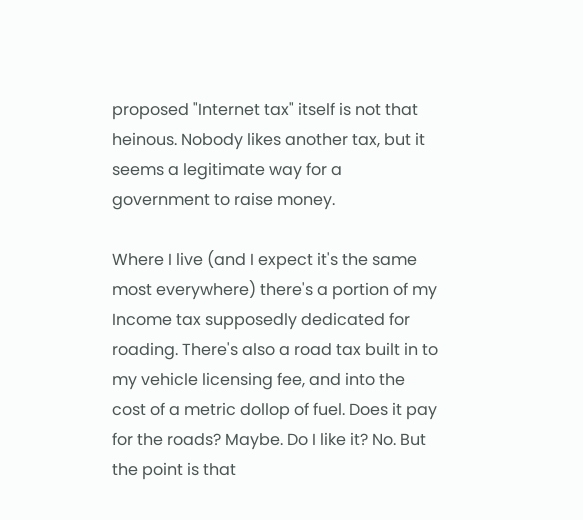proposed "Internet tax" itself is not that heinous. Nobody likes another tax, but it seems a legitimate way for a government to raise money.

Where I live (and I expect it's the same most everywhere) there's a portion of my Income tax supposedly dedicated for roading. There's also a road tax built in to my vehicle licensing fee, and into the cost of a metric dollop of fuel. Does it pay for the roads? Maybe. Do I like it? No. But the point is that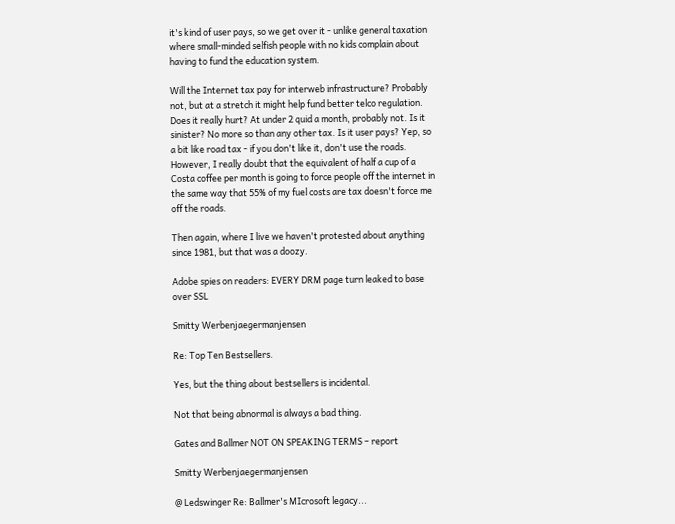it's kind of user pays, so we get over it - unlike general taxation where small-minded selfish people with no kids complain about having to fund the education system.

Will the Internet tax pay for interweb infrastructure? Probably not, but at a stretch it might help fund better telco regulation. Does it really hurt? At under 2 quid a month, probably not. Is it sinister? No more so than any other tax. Is it user pays? Yep, so a bit like road tax - if you don't like it, don't use the roads. However, I really doubt that the equivalent of half a cup of a Costa coffee per month is going to force people off the internet in the same way that 55% of my fuel costs are tax doesn't force me off the roads.

Then again, where I live we haven't protested about anything since 1981, but that was a doozy.

Adobe spies on readers: EVERY DRM page turn leaked to base over SSL

Smitty Werbenjaegermanjensen

Re: Top Ten Bestsellers.

Yes, but the thing about bestsellers is incidental.

Not that being abnormal is always a bad thing.

Gates and Ballmer NOT ON SPEAKING TERMS – report

Smitty Werbenjaegermanjensen

@ Ledswinger Re: Ballmer's MIcrosoft legacy...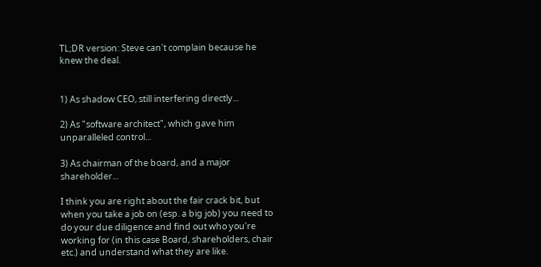TL;DR version: Steve can't complain because he knew the deal.


1) As shadow CEO, still interfering directly...

2) As "software architect", which gave him unparalleled control...

3) As chairman of the board, and a major shareholder...

I think you are right about the fair crack bit, but when you take a job on (esp. a big job) you need to do your due diligence and find out who you're working for (in this case Board, shareholders, chair etc.) and understand what they are like.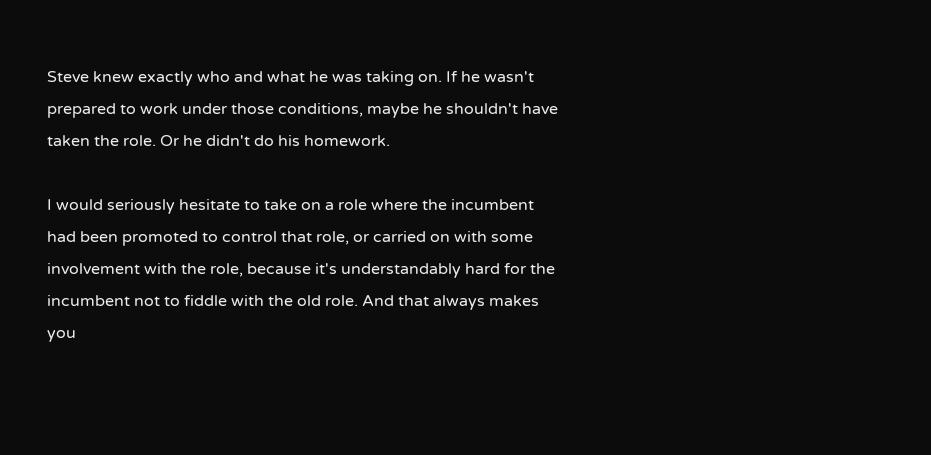Steve knew exactly who and what he was taking on. If he wasn't prepared to work under those conditions, maybe he shouldn't have taken the role. Or he didn't do his homework.

I would seriously hesitate to take on a role where the incumbent had been promoted to control that role, or carried on with some involvement with the role, because it's understandably hard for the incumbent not to fiddle with the old role. And that always makes you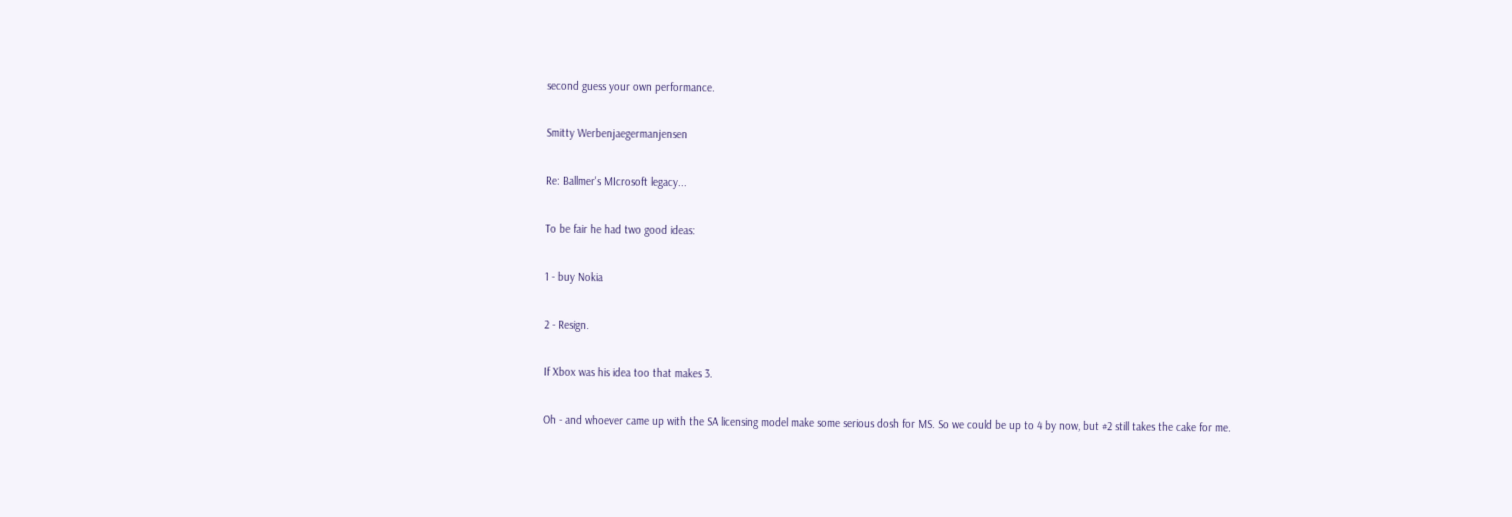second guess your own performance.

Smitty Werbenjaegermanjensen

Re: Ballmer's MIcrosoft legacy...

To be fair he had two good ideas:

1 - buy Nokia

2 - Resign.

If Xbox was his idea too that makes 3.

Oh - and whoever came up with the SA licensing model make some serious dosh for MS. So we could be up to 4 by now, but #2 still takes the cake for me.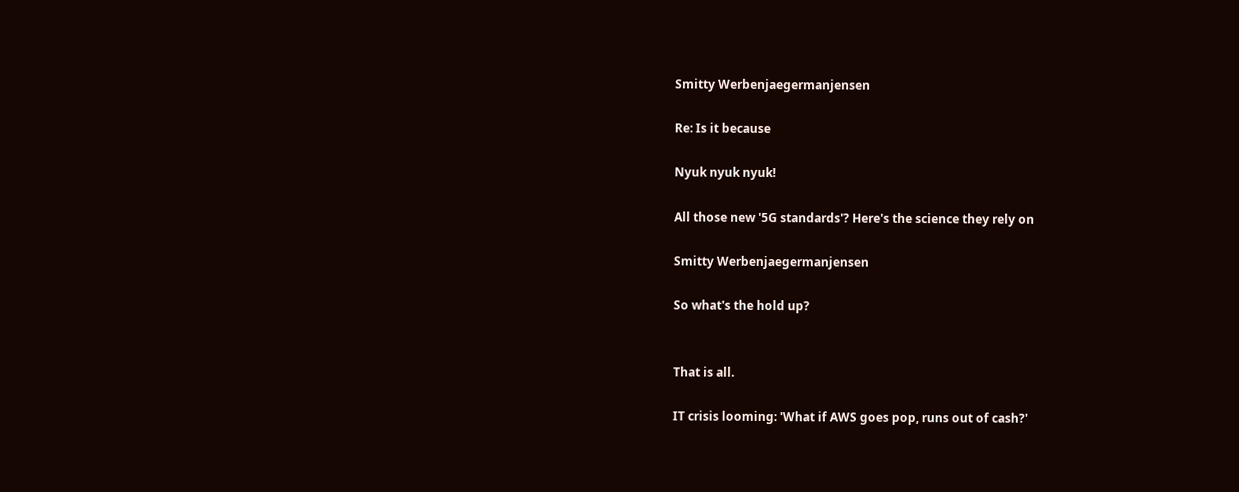Smitty Werbenjaegermanjensen

Re: Is it because

Nyuk nyuk nyuk!

All those new '5G standards'? Here's the science they rely on

Smitty Werbenjaegermanjensen

So what's the hold up?


That is all.

IT crisis looming: 'What if AWS goes pop, runs out of cash?'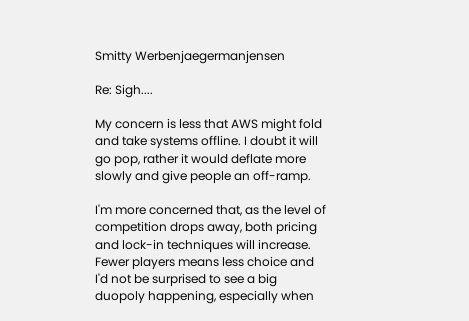Smitty Werbenjaegermanjensen

Re: Sigh....

My concern is less that AWS might fold and take systems offline. I doubt it will go pop, rather it would deflate more slowly and give people an off-ramp.

I'm more concerned that, as the level of competition drops away, both pricing and lock-in techniques will increase. Fewer players means less choice and I'd not be surprised to see a big duopoly happening, especially when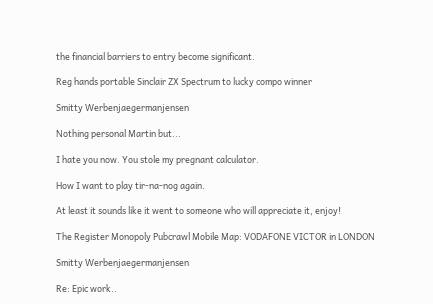the financial barriers to entry become significant.

Reg hands portable Sinclair ZX Spectrum to lucky compo winner

Smitty Werbenjaegermanjensen

Nothing personal Martin but...

I hate you now. You stole my pregnant calculator.

How I want to play tir-na-nog again.

At least it sounds like it went to someone who will appreciate it, enjoy!

The Register Monopoly Pubcrawl Mobile Map: VODAFONE VICTOR in LONDON

Smitty Werbenjaegermanjensen

Re: Epic work..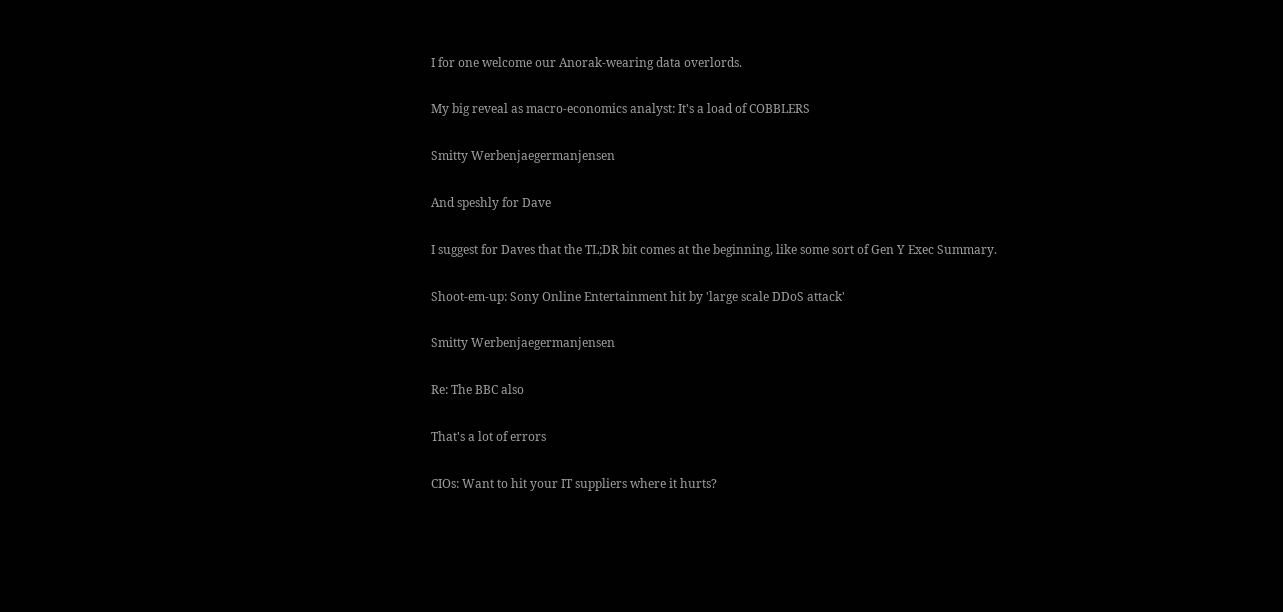I for one welcome our Anorak-wearing data overlords.

My big reveal as macro-economics analyst: It's a load of COBBLERS

Smitty Werbenjaegermanjensen

And speshly for Dave

I suggest for Daves that the TL;DR bit comes at the beginning, like some sort of Gen Y Exec Summary.

Shoot-em-up: Sony Online Entertainment hit by 'large scale DDoS attack'

Smitty Werbenjaegermanjensen

Re: The BBC also

That's a lot of errors

CIOs: Want to hit your IT suppliers where it hurts?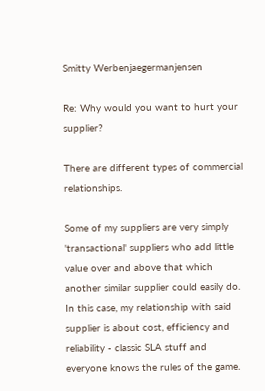Smitty Werbenjaegermanjensen

Re: Why would you want to hurt your supplier?

There are different types of commercial relationships.

Some of my suppliers are very simply 'transactional' suppliers who add little value over and above that which another similar supplier could easily do. In this case, my relationship with said supplier is about cost, efficiency and reliability - classic SLA stuff and everyone knows the rules of the game.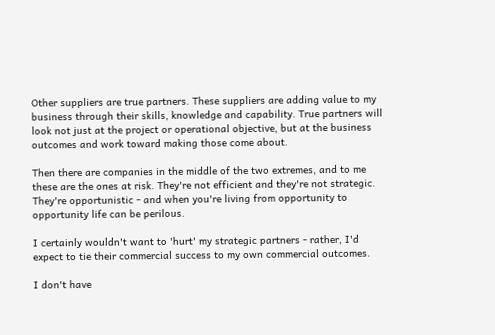Other suppliers are true partners. These suppliers are adding value to my business through their skills, knowledge and capability. True partners will look not just at the project or operational objective, but at the business outcomes and work toward making those come about.

Then there are companies in the middle of the two extremes, and to me these are the ones at risk. They're not efficient and they're not strategic. They're opportunistic - and when you're living from opportunity to opportunity life can be perilous.

I certainly wouldn't want to 'hurt' my strategic partners - rather, I'd expect to tie their commercial success to my own commercial outcomes.

I don't have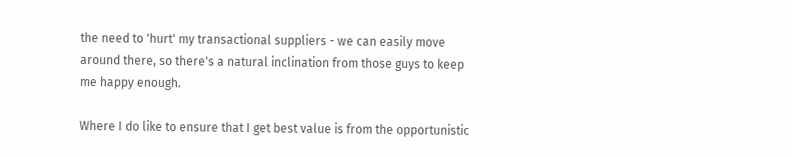the need to 'hurt' my transactional suppliers - we can easily move around there, so there's a natural inclination from those guys to keep me happy enough.

Where I do like to ensure that I get best value is from the opportunistic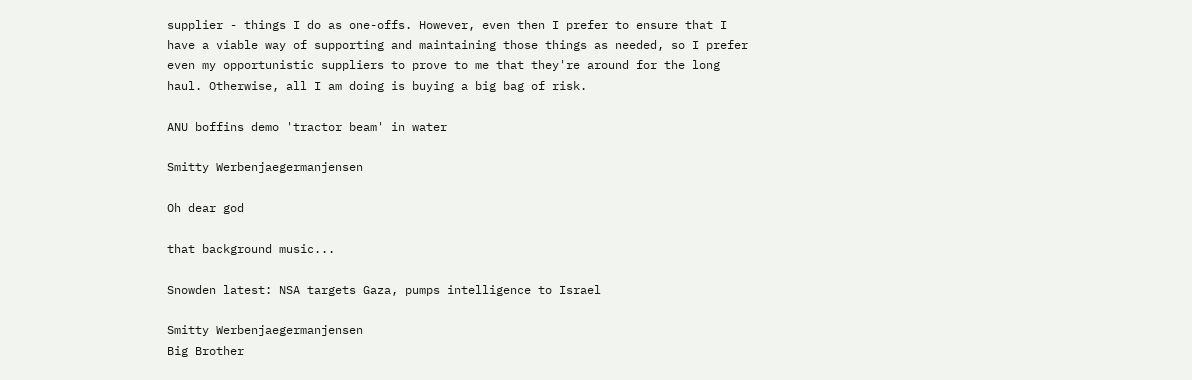supplier - things I do as one-offs. However, even then I prefer to ensure that I have a viable way of supporting and maintaining those things as needed, so I prefer even my opportunistic suppliers to prove to me that they're around for the long haul. Otherwise, all I am doing is buying a big bag of risk.

ANU boffins demo 'tractor beam' in water

Smitty Werbenjaegermanjensen

Oh dear god

that background music...

Snowden latest: NSA targets Gaza, pumps intelligence to Israel

Smitty Werbenjaegermanjensen
Big Brother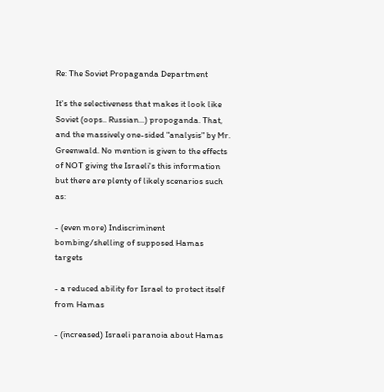Re: The Soviet Propaganda Department

It's the selectiveness that makes it look like Soviet (oops.. Russian...) propoganda. That, and the massively one-sided "analysis" by Mr. Greenwald. No mention is given to the effects of NOT giving the Israeli's this information but there are plenty of likely scenarios such as:

- (even more) Indiscriminent bombing/shelling of supposed Hamas targets

- a reduced ability for Israel to protect itself from Hamas

- (increased) Israeli paranoia about Hamas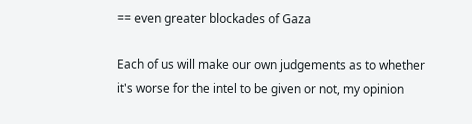== even greater blockades of Gaza

Each of us will make our own judgements as to whether it's worse for the intel to be given or not, my opinion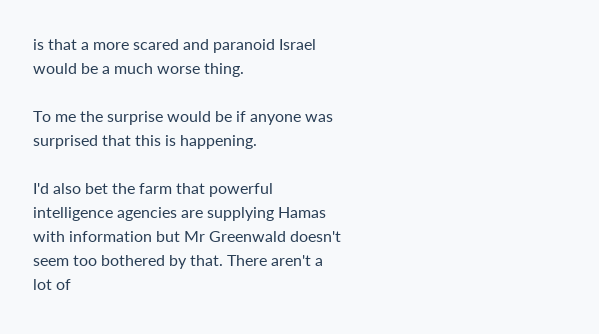is that a more scared and paranoid Israel would be a much worse thing.

To me the surprise would be if anyone was surprised that this is happening.

I'd also bet the farm that powerful intelligence agencies are supplying Hamas with information but Mr Greenwald doesn't seem too bothered by that. There aren't a lot of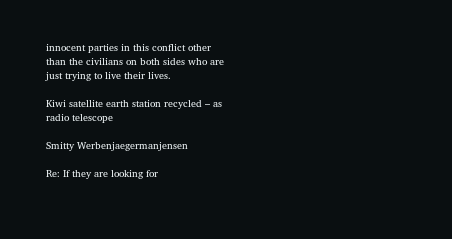innocent parties in this conflict other than the civilians on both sides who are just trying to live their lives.

Kiwi satellite earth station recycled – as radio telescope

Smitty Werbenjaegermanjensen

Re: If they are looking for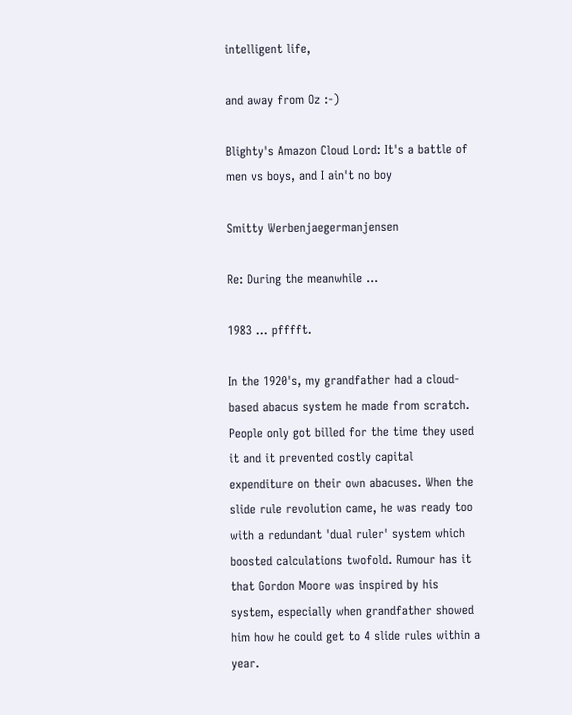intelligent life,

and away from Oz :-)

Blighty's Amazon Cloud Lord: It's a battle of men vs boys, and I ain't no boy

Smitty Werbenjaegermanjensen

Re: During the meanwhile ...

1983 ... pfffft.

In the 1920's, my grandfather had a cloud-based abacus system he made from scratch. People only got billed for the time they used it and it prevented costly capital expenditure on their own abacuses. When the slide rule revolution came, he was ready too with a redundant 'dual ruler' system which boosted calculations twofold. Rumour has it that Gordon Moore was inspired by his system, especially when grandfather showed him how he could get to 4 slide rules within a year.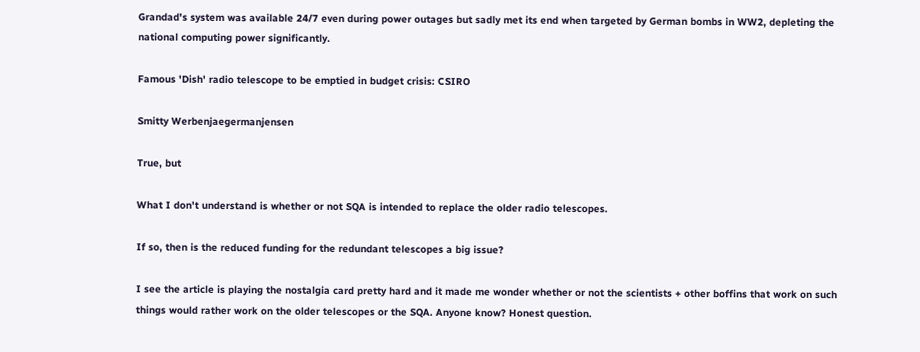Grandad's system was available 24/7 even during power outages but sadly met its end when targeted by German bombs in WW2, depleting the national computing power significantly.

Famous 'Dish' radio telescope to be emptied in budget crisis: CSIRO

Smitty Werbenjaegermanjensen

True, but

What I don't understand is whether or not SQA is intended to replace the older radio telescopes.

If so, then is the reduced funding for the redundant telescopes a big issue?

I see the article is playing the nostalgia card pretty hard and it made me wonder whether or not the scientists + other boffins that work on such things would rather work on the older telescopes or the SQA. Anyone know? Honest question.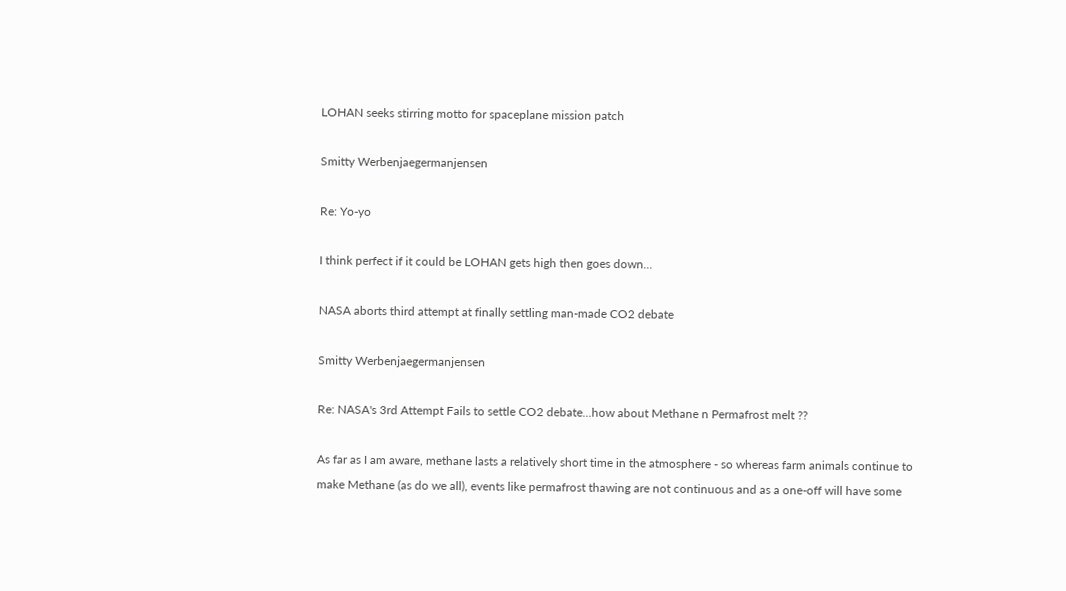LOHAN seeks stirring motto for spaceplane mission patch

Smitty Werbenjaegermanjensen

Re: Yo-yo

I think perfect if it could be LOHAN gets high then goes down...

NASA aborts third attempt at finally settling man-made CO2 debate

Smitty Werbenjaegermanjensen

Re: NASA's 3rd Attempt Fails to settle CO2 debate...how about Methane n Permafrost melt ??

As far as I am aware, methane lasts a relatively short time in the atmosphere - so whereas farm animals continue to make Methane (as do we all), events like permafrost thawing are not continuous and as a one-off will have some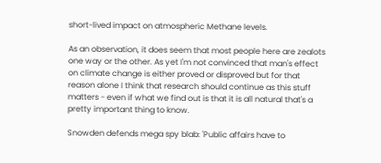short-lived impact on atmospheric Methane levels.

As an observation, it does seem that most people here are zealots one way or the other. As yet I'm not convinced that man's effect on climate change is either proved or disproved but for that reason alone I think that research should continue as this stuff matters - even if what we find out is that it is all natural that's a pretty important thing to know.

Snowden defends mega spy blab: 'Public affairs have to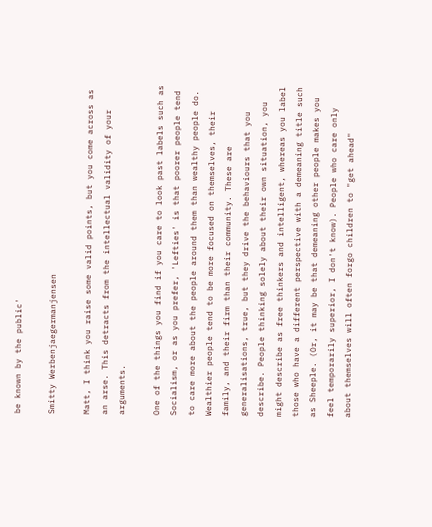be known by the public'

Smitty Werbenjaegermanjensen

Matt, I think you raise some valid points, but you come across as an arse. This detracts from the intellectual validity of your arguments.

One of the things you find if you care to look past labels such as Socialism, or as you prefer, 'Lefties' is that poorer people tend to care more about the people around them than wealthy people do. Wealthier people tend to be more focused on themselves, their family, and their firm than their community. These are generalisations, true, but they drive the behaviours that you describe. People thinking solely about their own situation, you might describe as free thinkers and intelligent, whereas you label those who have a different perspective with a demeaning title such as Sheeple. (Or, it may be that demeaning other people makes you feel temporarily superior, I don't know). People who care only about themselves will often forgo children to "get ahead"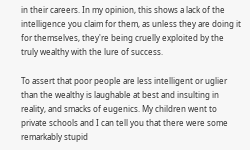in their careers. In my opinion, this shows a lack of the intelligence you claim for them, as unless they are doing it for themselves, they're being cruelly exploited by the truly wealthy with the lure of success.

To assert that poor people are less intelligent or uglier than the wealthy is laughable at best and insulting in reality, and smacks of eugenics. My children went to private schools and I can tell you that there were some remarkably stupid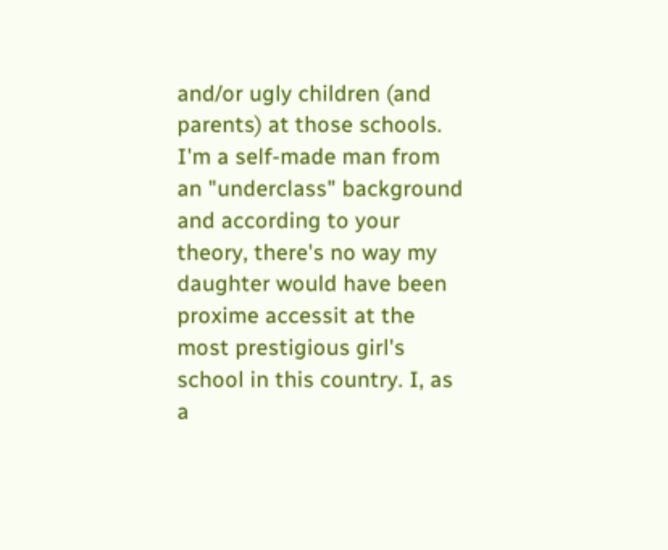and/or ugly children (and parents) at those schools. I'm a self-made man from an "underclass" background and according to your theory, there's no way my daughter would have been proxime accessit at the most prestigious girl's school in this country. I, as a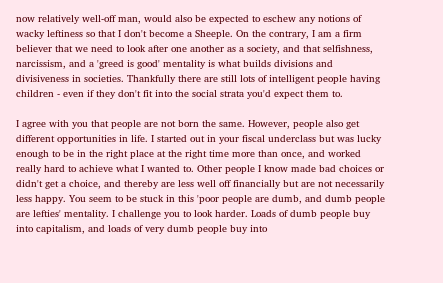now relatively well-off man, would also be expected to eschew any notions of wacky leftiness so that I don't become a Sheeple. On the contrary, I am a firm believer that we need to look after one another as a society, and that selfishness, narcissism, and a 'greed is good' mentality is what builds divisions and divisiveness in societies. Thankfully there are still lots of intelligent people having children - even if they don't fit into the social strata you'd expect them to.

I agree with you that people are not born the same. However, people also get different opportunities in life. I started out in your fiscal underclass but was lucky enough to be in the right place at the right time more than once, and worked really hard to achieve what I wanted to. Other people I know made bad choices or didn't get a choice, and thereby are less well off financially but are not necessarily less happy. You seem to be stuck in this 'poor people are dumb, and dumb people are lefties' mentality. I challenge you to look harder. Loads of dumb people buy into capitalism, and loads of very dumb people buy into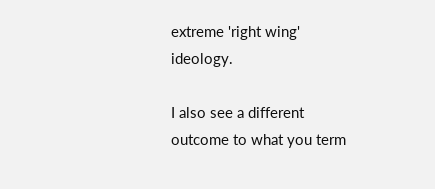extreme 'right wing' ideology.

I also see a different outcome to what you term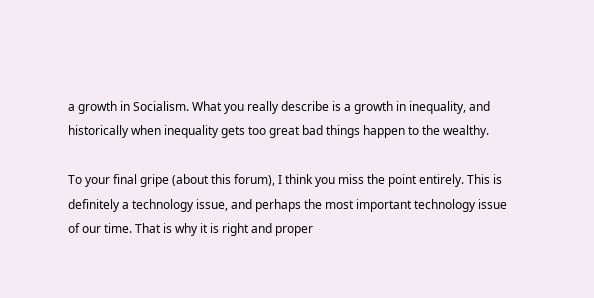a growth in Socialism. What you really describe is a growth in inequality, and historically when inequality gets too great bad things happen to the wealthy.

To your final gripe (about this forum), I think you miss the point entirely. This is definitely a technology issue, and perhaps the most important technology issue of our time. That is why it is right and proper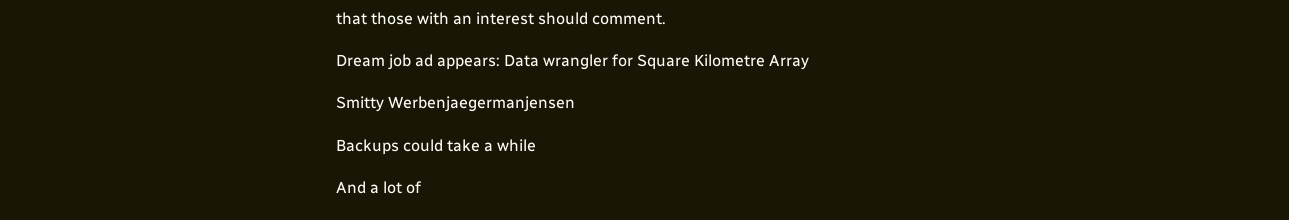that those with an interest should comment.

Dream job ad appears: Data wrangler for Square Kilometre Array

Smitty Werbenjaegermanjensen

Backups could take a while

And a lot of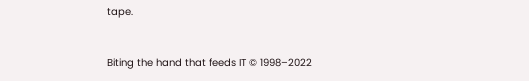tape.


Biting the hand that feeds IT © 1998–2022